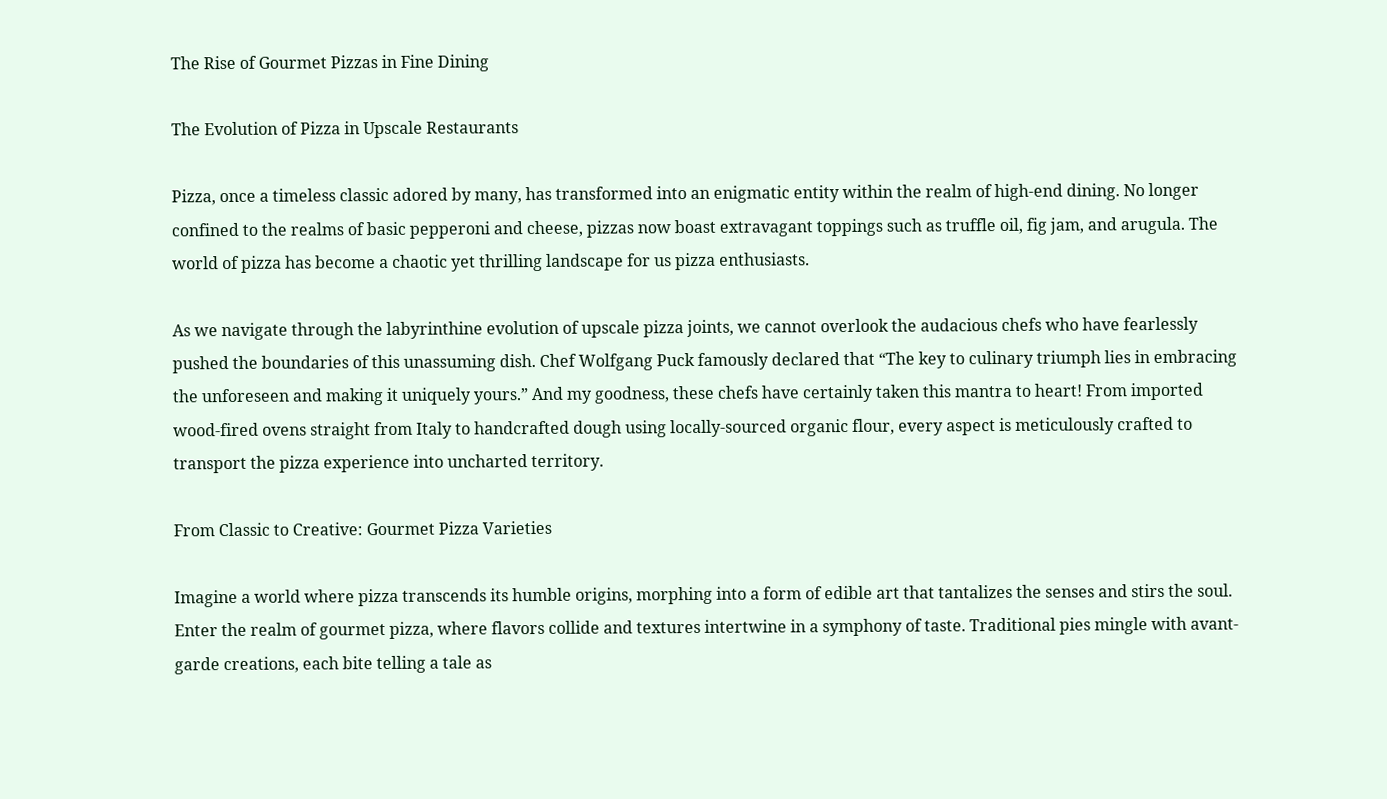The Rise of Gourmet Pizzas in Fine Dining

The Evolution of Pizza in Upscale Restaurants

Pizza, once a timeless classic adored by many, has transformed into an enigmatic entity within the realm of high-end dining. No longer confined to the realms of basic pepperoni and cheese, pizzas now boast extravagant toppings such as truffle oil, fig jam, and arugula. The world of pizza has become a chaotic yet thrilling landscape for us pizza enthusiasts.

As we navigate through the labyrinthine evolution of upscale pizza joints, we cannot overlook the audacious chefs who have fearlessly pushed the boundaries of this unassuming dish. Chef Wolfgang Puck famously declared that “The key to culinary triumph lies in embracing the unforeseen and making it uniquely yours.” And my goodness, these chefs have certainly taken this mantra to heart! From imported wood-fired ovens straight from Italy to handcrafted dough using locally-sourced organic flour, every aspect is meticulously crafted to transport the pizza experience into uncharted territory.

From Classic to Creative: Gourmet Pizza Varieties

Imagine a world where pizza transcends its humble origins, morphing into a form of edible art that tantalizes the senses and stirs the soul. Enter the realm of gourmet pizza, where flavors collide and textures intertwine in a symphony of taste. Traditional pies mingle with avant-garde creations, each bite telling a tale as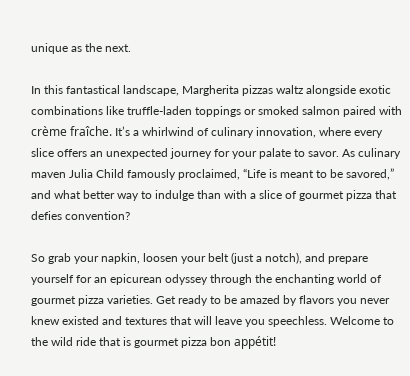unique as the next.

In this fantastical landscape, Margherita pizzas waltz alongside exotic combinations like truffle-laden toppings or smoked salmon paired with crème fraîche. It’s a whirlwind of culinary innovation, where every slice offers an unexpected journey for your palate to savor. As culinary maven Julia Child famously proclaimed, “Life is meant to be savored,” and what better way to indulge than with a slice of gourmet pizza that defies convention?

So grab your napkin, loosen your belt (just a notch), and prepare yourself for an epicurean odyssey through the enchanting world of gourmet pizza varieties. Get ready to be amazed by flavors you never knew existed and textures that will leave you speechless. Welcome to the wild ride that is gourmet pizza bon appétit!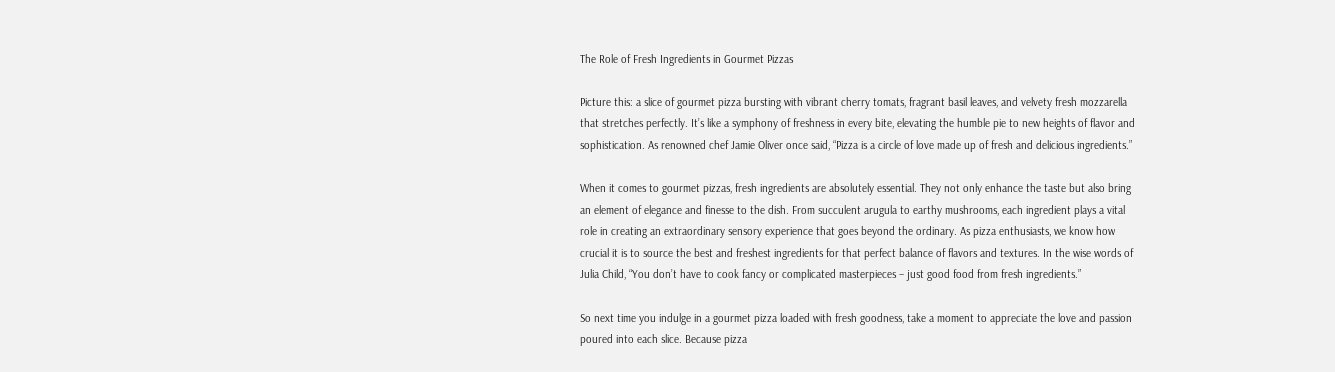The Role of Fresh Ingredients in Gourmet Pizzas

Picture this: a slice of gourmet pizza bursting with vibrant cherry tomats, fragrant basil leaves, and velvety fresh mozzarella that stretches perfectly. It’s like a symphony of freshness in every bite, elevating the humble pie to new heights of flavor and sophistication. As renowned chef Jamie Oliver once said, “Pizza is a circle of love made up of fresh and delicious ingredients.”

When it comes to gourmet pizzas, fresh ingredients are absolutely essential. They not only enhance the taste but also bring an element of elegance and finesse to the dish. From succulent arugula to earthy mushrooms, each ingredient plays a vital role in creating an extraordinary sensory experience that goes beyond the ordinary. As pizza enthusiasts, we know how crucial it is to source the best and freshest ingredients for that perfect balance of flavors and textures. In the wise words of Julia Child, “You don’t have to cook fancy or complicated masterpieces – just good food from fresh ingredients.”

So next time you indulge in a gourmet pizza loaded with fresh goodness, take a moment to appreciate the love and passion poured into each slice. Because pizza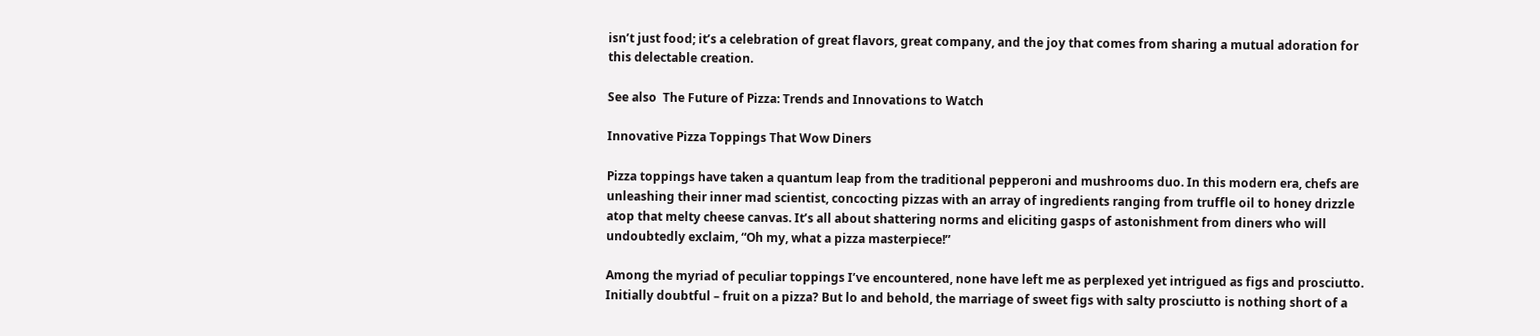isn’t just food; it’s a celebration of great flavors, great company, and the joy that comes from sharing a mutual adoration for this delectable creation.

See also  The Future of Pizza: Trends and Innovations to Watch

Innovative Pizza Toppings That Wow Diners

Pizza toppings have taken a quantum leap from the traditional pepperoni and mushrooms duo. In this modern era, chefs are unleashing their inner mad scientist, concocting pizzas with an array of ingredients ranging from truffle oil to honey drizzle atop that melty cheese canvas. It’s all about shattering norms and eliciting gasps of astonishment from diners who will undoubtedly exclaim, “Oh my, what a pizza masterpiece!”

Among the myriad of peculiar toppings I’ve encountered, none have left me as perplexed yet intrigued as figs and prosciutto. Initially doubtful – fruit on a pizza? But lo and behold, the marriage of sweet figs with salty prosciutto is nothing short of a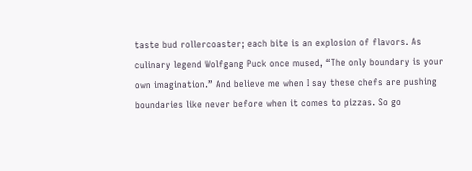taste bud rollercoaster; each bite is an explosion of flavors. As culinary legend Wolfgang Puck once mused, “The only boundary is your own imagination.” And believe me when I say these chefs are pushing boundaries like never before when it comes to pizzas. So go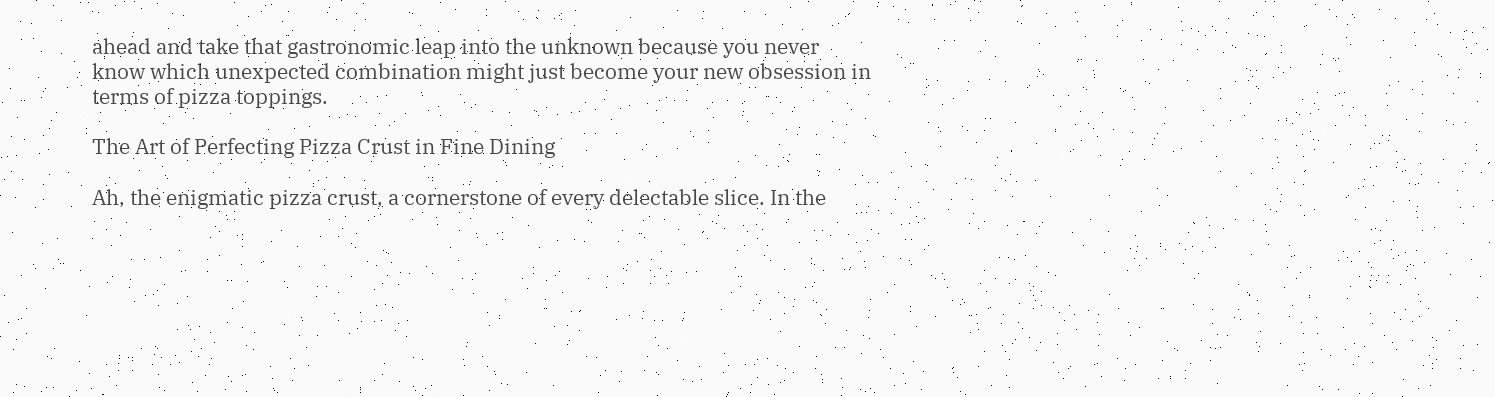ahead and take that gastronomic leap into the unknown because you never know which unexpected combination might just become your new obsession in terms of pizza toppings.

The Art of Perfecting Pizza Crust in Fine Dining

Ah, the enigmatic pizza crust, a cornerstone of every delectable slice. In the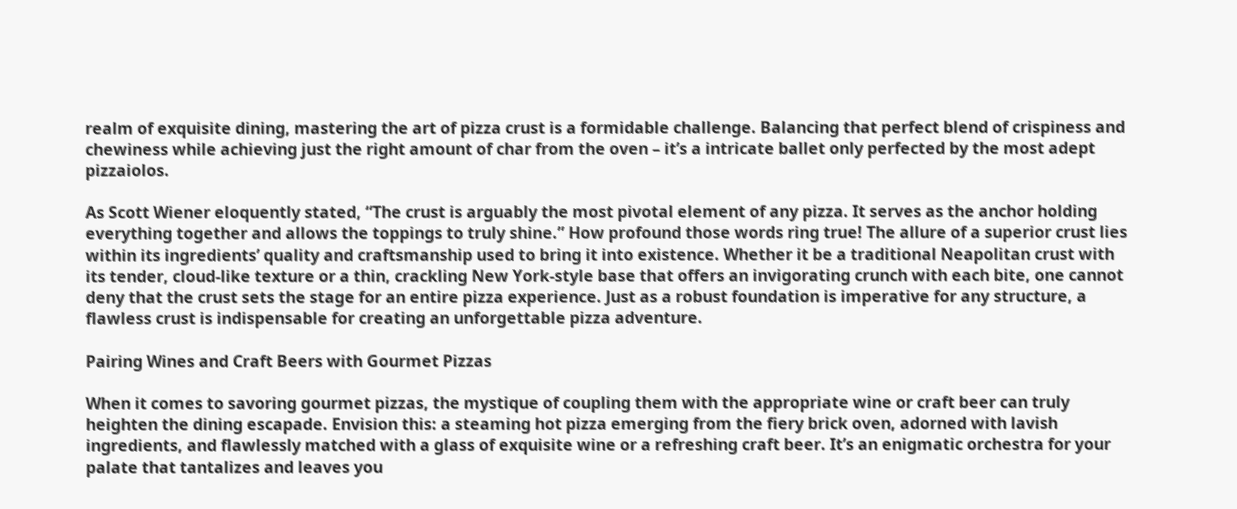realm of exquisite dining, mastering the art of pizza crust is a formidable challenge. Balancing that perfect blend of crispiness and chewiness while achieving just the right amount of char from the oven – it’s a intricate ballet only perfected by the most adept pizzaiolos.

As Scott Wiener eloquently stated, “The crust is arguably the most pivotal element of any pizza. It serves as the anchor holding everything together and allows the toppings to truly shine.” How profound those words ring true! The allure of a superior crust lies within its ingredients’ quality and craftsmanship used to bring it into existence. Whether it be a traditional Neapolitan crust with its tender, cloud-like texture or a thin, crackling New York-style base that offers an invigorating crunch with each bite, one cannot deny that the crust sets the stage for an entire pizza experience. Just as a robust foundation is imperative for any structure, a flawless crust is indispensable for creating an unforgettable pizza adventure.

Pairing Wines and Craft Beers with Gourmet Pizzas

When it comes to savoring gourmet pizzas, the mystique of coupling them with the appropriate wine or craft beer can truly heighten the dining escapade. Envision this: a steaming hot pizza emerging from the fiery brick oven, adorned with lavish ingredients, and flawlessly matched with a glass of exquisite wine or a refreshing craft beer. It’s an enigmatic orchestra for your palate that tantalizes and leaves you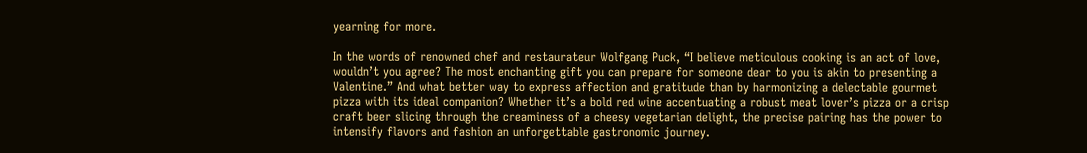yearning for more.

In the words of renowned chef and restaurateur Wolfgang Puck, “I believe meticulous cooking is an act of love, wouldn’t you agree? The most enchanting gift you can prepare for someone dear to you is akin to presenting a Valentine.” And what better way to express affection and gratitude than by harmonizing a delectable gourmet pizza with its ideal companion? Whether it’s a bold red wine accentuating a robust meat lover’s pizza or a crisp craft beer slicing through the creaminess of a cheesy vegetarian delight, the precise pairing has the power to intensify flavors and fashion an unforgettable gastronomic journey.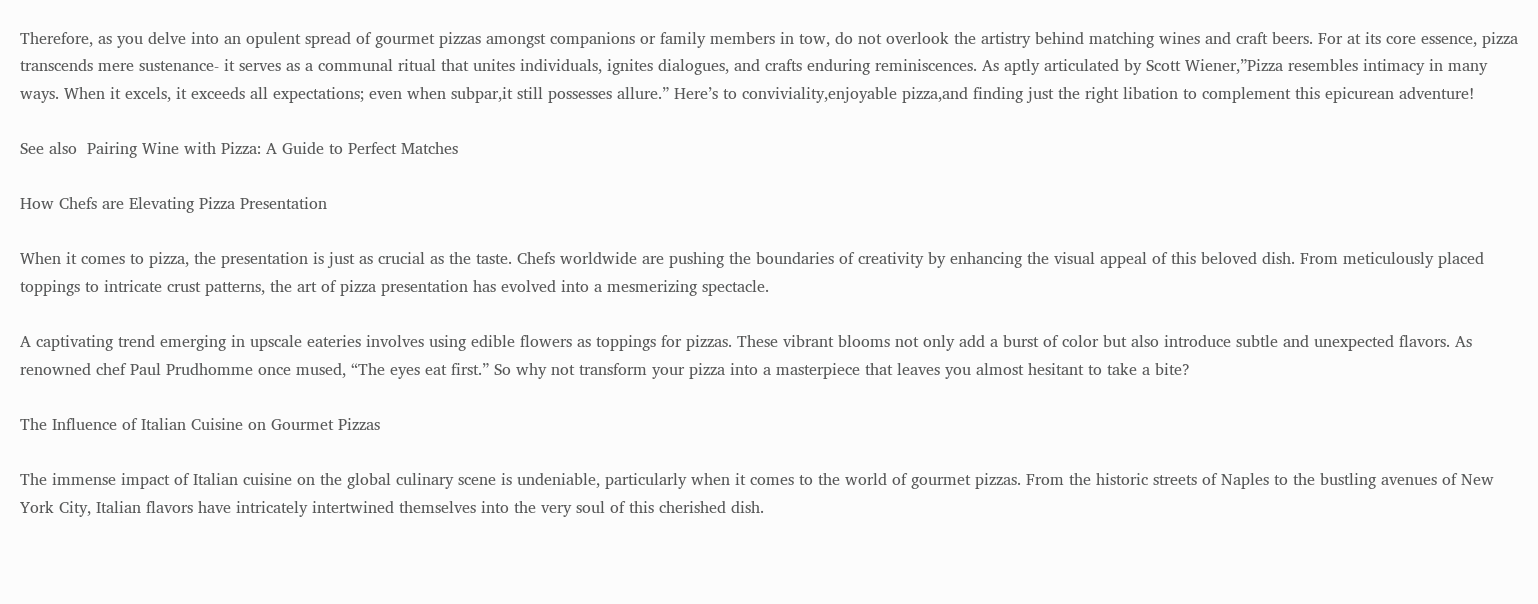Therefore, as you delve into an opulent spread of gourmet pizzas amongst companions or family members in tow, do not overlook the artistry behind matching wines and craft beers. For at its core essence, pizza transcends mere sustenance- it serves as a communal ritual that unites individuals, ignites dialogues, and crafts enduring reminiscences. As aptly articulated by Scott Wiener,”Pizza resembles intimacy in many ways. When it excels, it exceeds all expectations; even when subpar,it still possesses allure.” Here’s to conviviality,enjoyable pizza,and finding just the right libation to complement this epicurean adventure!

See also  Pairing Wine with Pizza: A Guide to Perfect Matches

How Chefs are Elevating Pizza Presentation

When it comes to pizza, the presentation is just as crucial as the taste. Chefs worldwide are pushing the boundaries of creativity by enhancing the visual appeal of this beloved dish. From meticulously placed toppings to intricate crust patterns, the art of pizza presentation has evolved into a mesmerizing spectacle.

A captivating trend emerging in upscale eateries involves using edible flowers as toppings for pizzas. These vibrant blooms not only add a burst of color but also introduce subtle and unexpected flavors. As renowned chef Paul Prudhomme once mused, “The eyes eat first.” So why not transform your pizza into a masterpiece that leaves you almost hesitant to take a bite?

The Influence of Italian Cuisine on Gourmet Pizzas

The immense impact of Italian cuisine on the global culinary scene is undeniable, particularly when it comes to the world of gourmet pizzas. From the historic streets of Naples to the bustling avenues of New York City, Italian flavors have intricately intertwined themselves into the very soul of this cherished dish.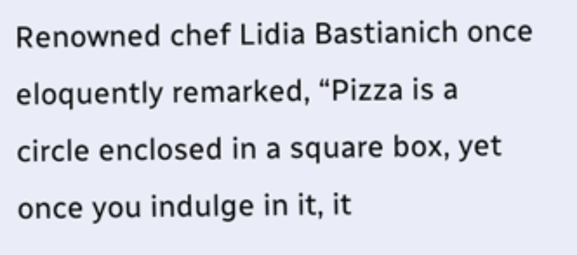Renowned chef Lidia Bastianich once eloquently remarked, “Pizza is a circle enclosed in a square box, yet once you indulge in it, it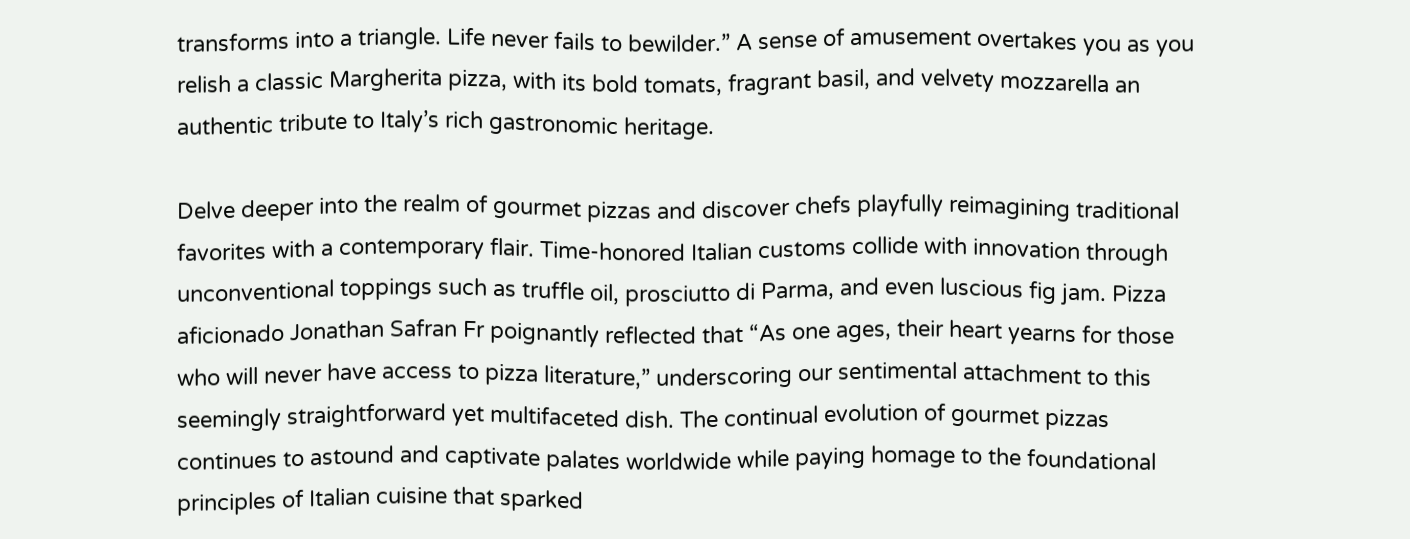transforms into a triangle. Life never fails to bewilder.” A sense of amusement overtakes you as you relish a classic Margherita pizza, with its bold tomats, fragrant basil, and velvety mozzarella an authentic tribute to Italy’s rich gastronomic heritage.

Delve deeper into the realm of gourmet pizzas and discover chefs playfully reimagining traditional favorites with a contemporary flair. Time-honored Italian customs collide with innovation through unconventional toppings such as truffle oil, prosciutto di Parma, and even luscious fig jam. Pizza aficionado Jonathan Safran Fr poignantly reflected that “As one ages, their heart yearns for those who will never have access to pizza literature,” underscoring our sentimental attachment to this seemingly straightforward yet multifaceted dish. The continual evolution of gourmet pizzas continues to astound and captivate palates worldwide while paying homage to the foundational principles of Italian cuisine that sparked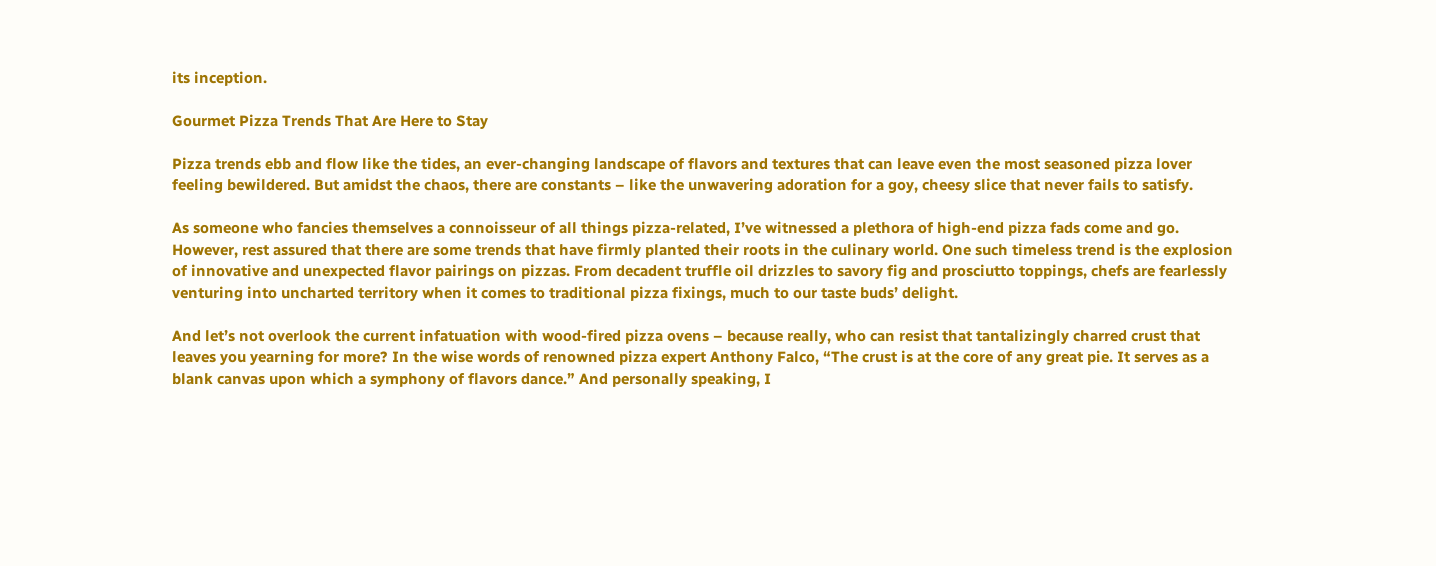its inception.

Gourmet Pizza Trends That Are Here to Stay

Pizza trends ebb and flow like the tides, an ever-changing landscape of flavors and textures that can leave even the most seasoned pizza lover feeling bewildered. But amidst the chaos, there are constants – like the unwavering adoration for a goy, cheesy slice that never fails to satisfy.

As someone who fancies themselves a connoisseur of all things pizza-related, I’ve witnessed a plethora of high-end pizza fads come and go. However, rest assured that there are some trends that have firmly planted their roots in the culinary world. One such timeless trend is the explosion of innovative and unexpected flavor pairings on pizzas. From decadent truffle oil drizzles to savory fig and prosciutto toppings, chefs are fearlessly venturing into uncharted territory when it comes to traditional pizza fixings, much to our taste buds’ delight.

And let’s not overlook the current infatuation with wood-fired pizza ovens – because really, who can resist that tantalizingly charred crust that leaves you yearning for more? In the wise words of renowned pizza expert Anthony Falco, “The crust is at the core of any great pie. It serves as a blank canvas upon which a symphony of flavors dance.” And personally speaking, I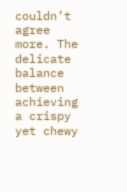couldn’t agree more. The delicate balance between achieving a crispy yet chewy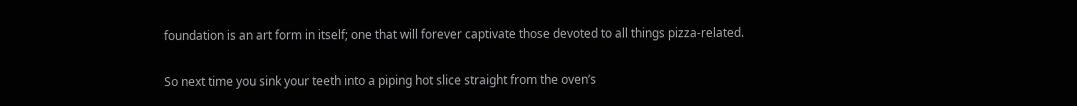foundation is an art form in itself; one that will forever captivate those devoted to all things pizza-related.

So next time you sink your teeth into a piping hot slice straight from the oven’s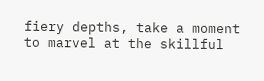fiery depths, take a moment to marvel at the skillful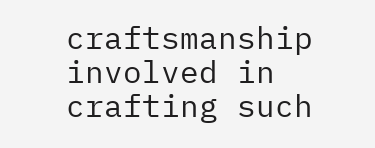craftsmanship involved in crafting such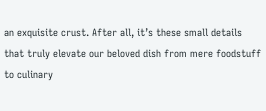an exquisite crust. After all, it’s these small details that truly elevate our beloved dish from mere foodstuff to culinary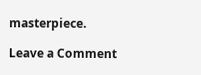masterpiece.

Leave a Comment